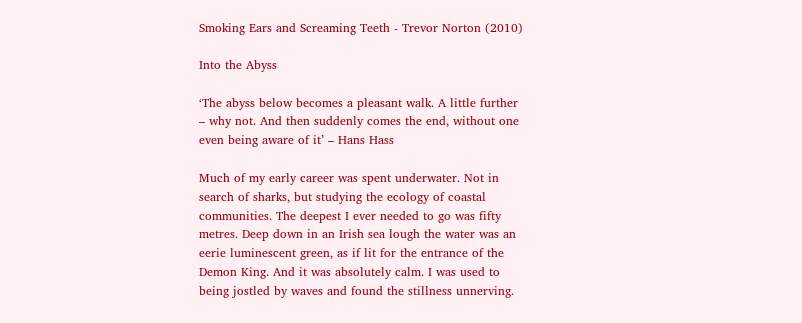Smoking Ears and Screaming Teeth - Trevor Norton (2010)

Into the Abyss

‘The abyss below becomes a pleasant walk. A little further – why not. And then suddenly comes the end, without one even being aware of it’ – Hans Hass

Much of my early career was spent underwater. Not in search of sharks, but studying the ecology of coastal communities. The deepest I ever needed to go was fifty metres. Deep down in an Irish sea lough the water was an eerie luminescent green, as if lit for the entrance of the Demon King. And it was absolutely calm. I was used to being jostled by waves and found the stillness unnerving.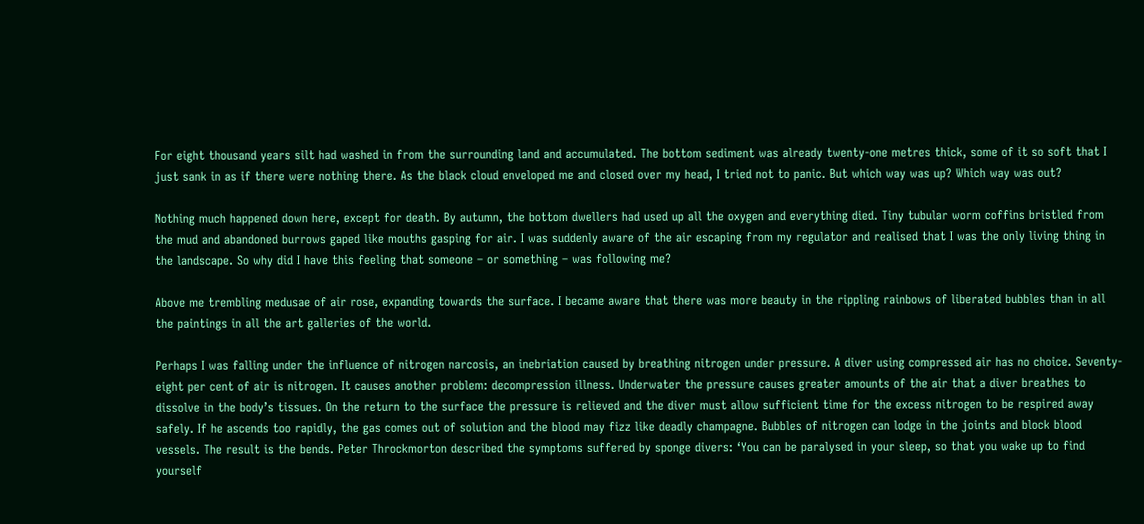For eight thousand years silt had washed in from the surrounding land and accumulated. The bottom sediment was already twenty-one metres thick, some of it so soft that I just sank in as if there were nothing there. As the black cloud enveloped me and closed over my head, I tried not to panic. But which way was up? Which way was out?

Nothing much happened down here, except for death. By autumn, the bottom dwellers had used up all the oxygen and everything died. Tiny tubular worm coffins bristled from the mud and abandoned burrows gaped like mouths gasping for air. I was suddenly aware of the air escaping from my regulator and realised that I was the only living thing in the landscape. So why did I have this feeling that someone – or something – was following me?

Above me trembling medusae of air rose, expanding towards the surface. I became aware that there was more beauty in the rippling rainbows of liberated bubbles than in all the paintings in all the art galleries of the world.

Perhaps I was falling under the influence of nitrogen narcosis, an inebriation caused by breathing nitrogen under pressure. A diver using compressed air has no choice. Seventy-eight per cent of air is nitrogen. It causes another problem: decompression illness. Underwater the pressure causes greater amounts of the air that a diver breathes to dissolve in the body’s tissues. On the return to the surface the pressure is relieved and the diver must allow sufficient time for the excess nitrogen to be respired away safely. If he ascends too rapidly, the gas comes out of solution and the blood may fizz like deadly champagne. Bubbles of nitrogen can lodge in the joints and block blood vessels. The result is the bends. Peter Throckmorton described the symptoms suffered by sponge divers: ‘You can be paralysed in your sleep, so that you wake up to find yourself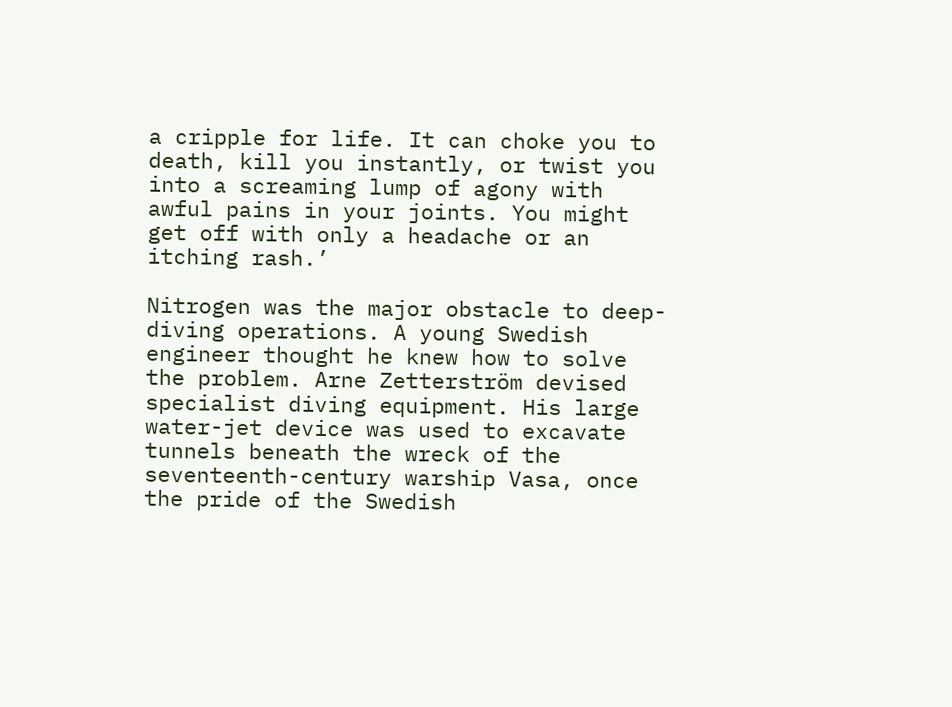a cripple for life. It can choke you to death, kill you instantly, or twist you into a screaming lump of agony with awful pains in your joints. You might get off with only a headache or an itching rash.’

Nitrogen was the major obstacle to deep-diving operations. A young Swedish engineer thought he knew how to solve the problem. Arne Zetterström devised specialist diving equipment. His large water-jet device was used to excavate tunnels beneath the wreck of the seventeenth-century warship Vasa, once the pride of the Swedish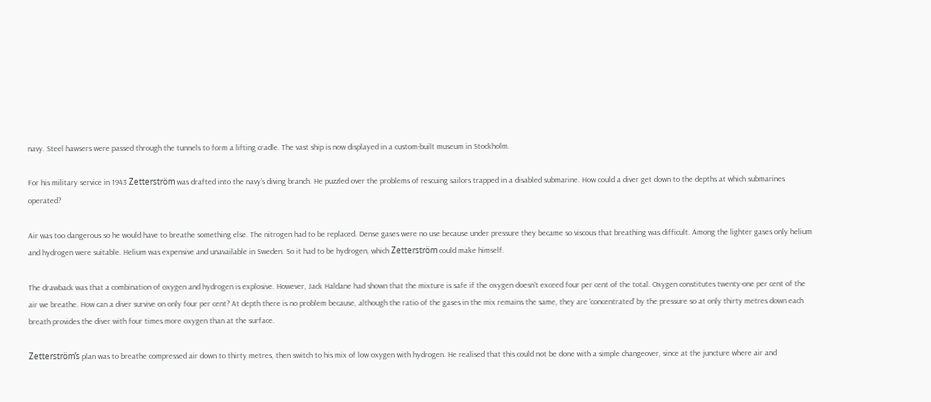navy. Steel hawsers were passed through the tunnels to form a lifting cradle. The vast ship is now displayed in a custom-built museum in Stockholm.

For his military service in 1943 Zetterström was drafted into the navy’s diving branch. He puzzled over the problems of rescuing sailors trapped in a disabled submarine. How could a diver get down to the depths at which submarines operated?

Air was too dangerous so he would have to breathe something else. The nitrogen had to be replaced. Dense gases were no use because under pressure they became so viscous that breathing was difficult. Among the lighter gases only helium and hydrogen were suitable. Helium was expensive and unavailable in Sweden. So it had to be hydrogen, which Zetterström could make himself.

The drawback was that a combination of oxygen and hydrogen is explosive. However, Jack Haldane had shown that the mixture is safe if the oxygen doesn’t exceed four per cent of the total. Oxygen constitutes twenty-one per cent of the air we breathe. How can a diver survive on only four per cent? At depth there is no problem because, although the ratio of the gases in the mix remains the same, they are ‘concentrated’ by the pressure so at only thirty metres down each breath provides the diver with four times more oxygen than at the surface.

Zetterström’s plan was to breathe compressed air down to thirty metres, then switch to his mix of low oxygen with hydrogen. He realised that this could not be done with a simple changeover, since at the juncture where air and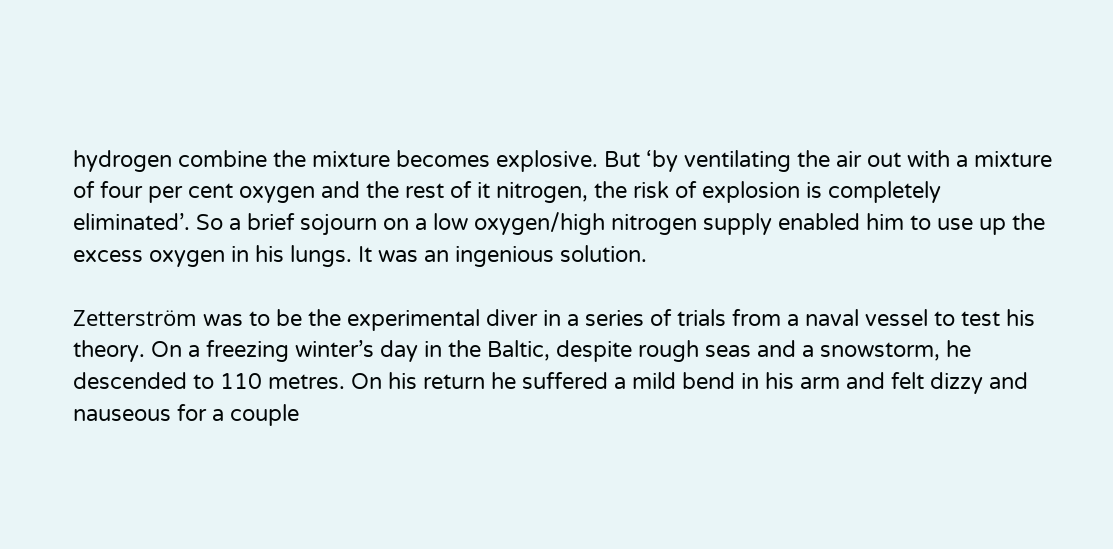hydrogen combine the mixture becomes explosive. But ‘by ventilating the air out with a mixture of four per cent oxygen and the rest of it nitrogen, the risk of explosion is completely eliminated’. So a brief sojourn on a low oxygen/high nitrogen supply enabled him to use up the excess oxygen in his lungs. It was an ingenious solution.

Zetterström was to be the experimental diver in a series of trials from a naval vessel to test his theory. On a freezing winter’s day in the Baltic, despite rough seas and a snowstorm, he descended to 110 metres. On his return he suffered a mild bend in his arm and felt dizzy and nauseous for a couple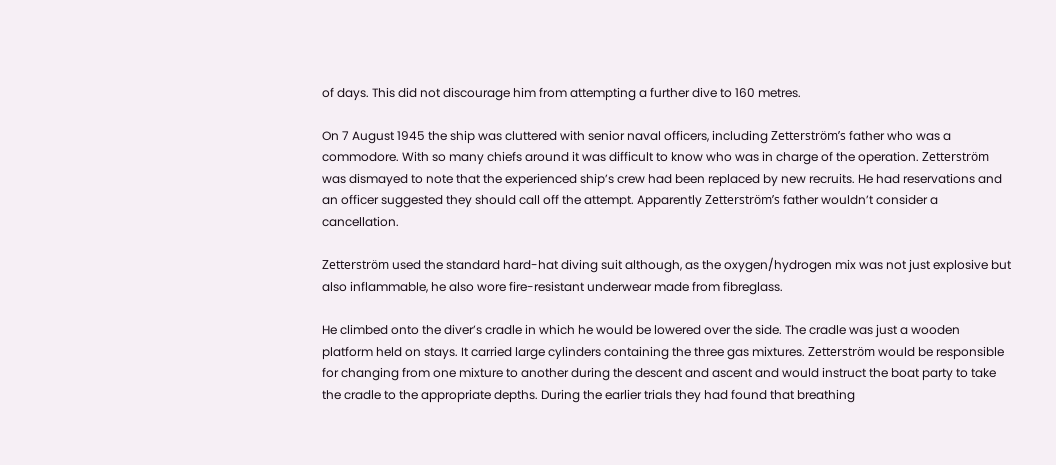of days. This did not discourage him from attempting a further dive to 160 metres.

On 7 August 1945 the ship was cluttered with senior naval officers, including Zetterström’s father who was a commodore. With so many chiefs around it was difficult to know who was in charge of the operation. Zetterström was dismayed to note that the experienced ship’s crew had been replaced by new recruits. He had reservations and an officer suggested they should call off the attempt. Apparently Zetterström’s father wouldn’t consider a cancellation.

Zetterström used the standard hard-hat diving suit although, as the oxygen/hydrogen mix was not just explosive but also inflammable, he also wore fire-resistant underwear made from fibreglass.

He climbed onto the diver’s cradle in which he would be lowered over the side. The cradle was just a wooden platform held on stays. It carried large cylinders containing the three gas mixtures. Zetterström would be responsible for changing from one mixture to another during the descent and ascent and would instruct the boat party to take the cradle to the appropriate depths. During the earlier trials they had found that breathing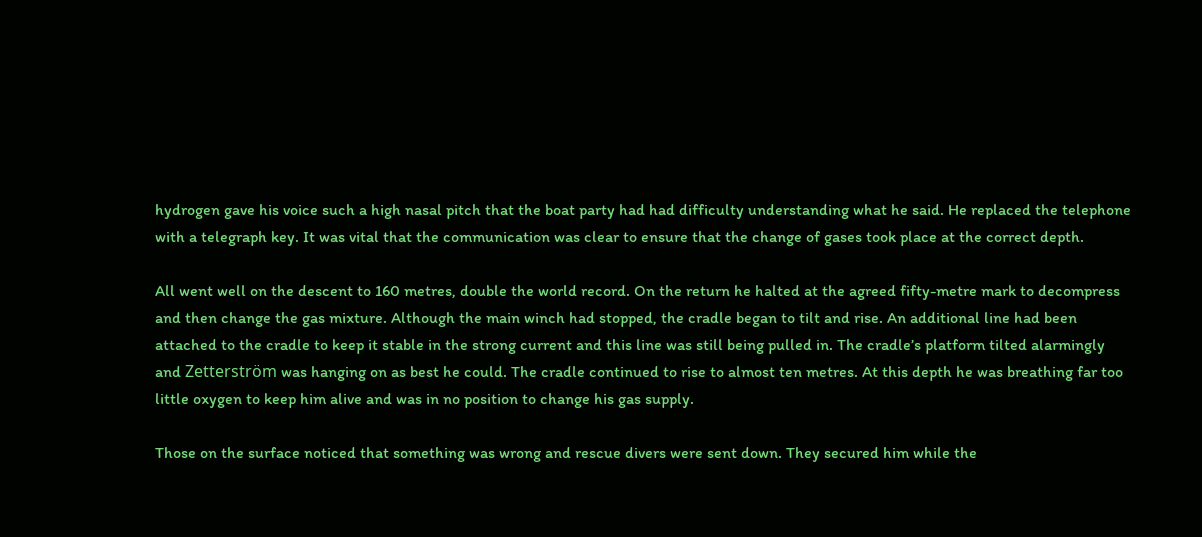hydrogen gave his voice such a high nasal pitch that the boat party had had difficulty understanding what he said. He replaced the telephone with a telegraph key. It was vital that the communication was clear to ensure that the change of gases took place at the correct depth.

All went well on the descent to 160 metres, double the world record. On the return he halted at the agreed fifty-metre mark to decompress and then change the gas mixture. Although the main winch had stopped, the cradle began to tilt and rise. An additional line had been attached to the cradle to keep it stable in the strong current and this line was still being pulled in. The cradle’s platform tilted alarmingly and Zetterström was hanging on as best he could. The cradle continued to rise to almost ten metres. At this depth he was breathing far too little oxygen to keep him alive and was in no position to change his gas supply.

Those on the surface noticed that something was wrong and rescue divers were sent down. They secured him while the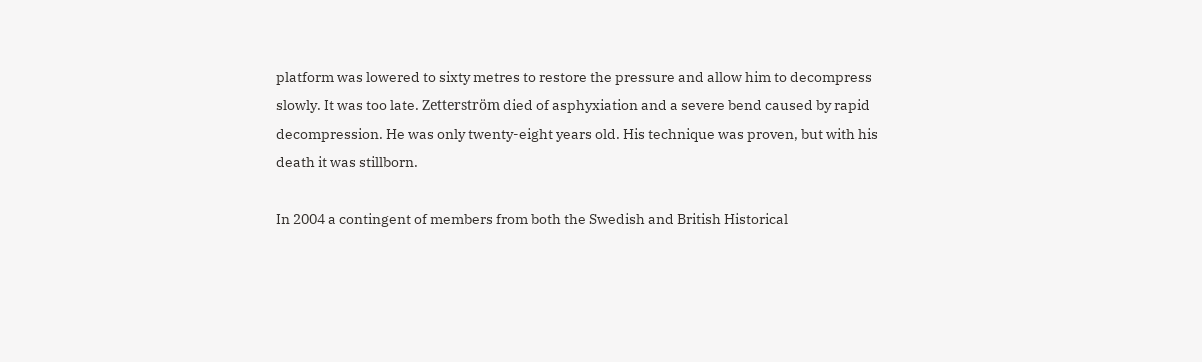platform was lowered to sixty metres to restore the pressure and allow him to decompress slowly. It was too late. Zetterström died of asphyxiation and a severe bend caused by rapid decompression. He was only twenty-eight years old. His technique was proven, but with his death it was stillborn.

In 2004 a contingent of members from both the Swedish and British Historical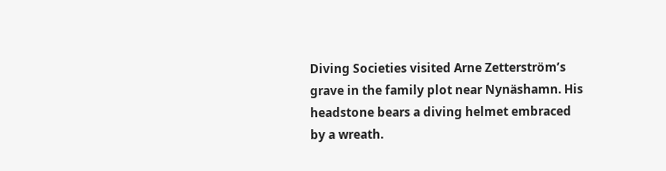Diving Societies visited Arne Zetterström’s grave in the family plot near Nynäshamn. His headstone bears a diving helmet embraced by a wreath.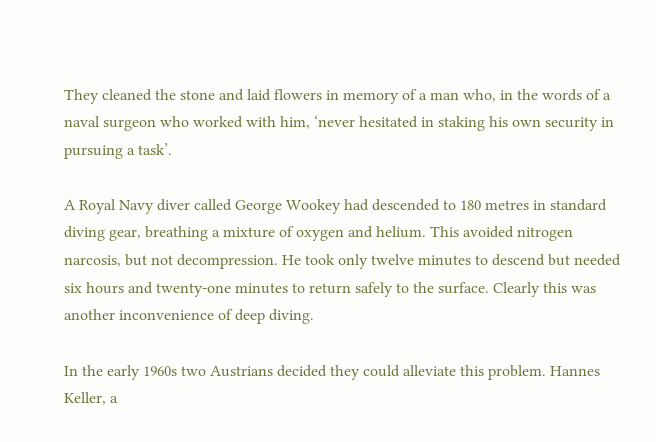They cleaned the stone and laid flowers in memory of a man who, in the words of a naval surgeon who worked with him, ‘never hesitated in staking his own security in pursuing a task’.

A Royal Navy diver called George Wookey had descended to 180 metres in standard diving gear, breathing a mixture of oxygen and helium. This avoided nitrogen narcosis, but not decompression. He took only twelve minutes to descend but needed six hours and twenty-one minutes to return safely to the surface. Clearly this was another inconvenience of deep diving.

In the early 1960s two Austrians decided they could alleviate this problem. Hannes Keller, a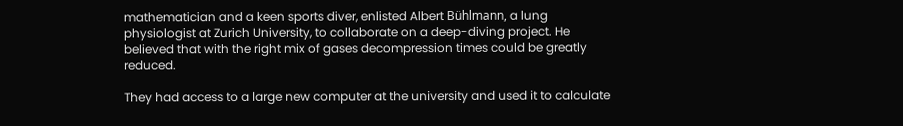mathematician and a keen sports diver, enlisted Albert Bühlmann, a lung physiologist at Zurich University, to collaborate on a deep-diving project. He believed that with the right mix of gases decompression times could be greatly reduced.

They had access to a large new computer at the university and used it to calculate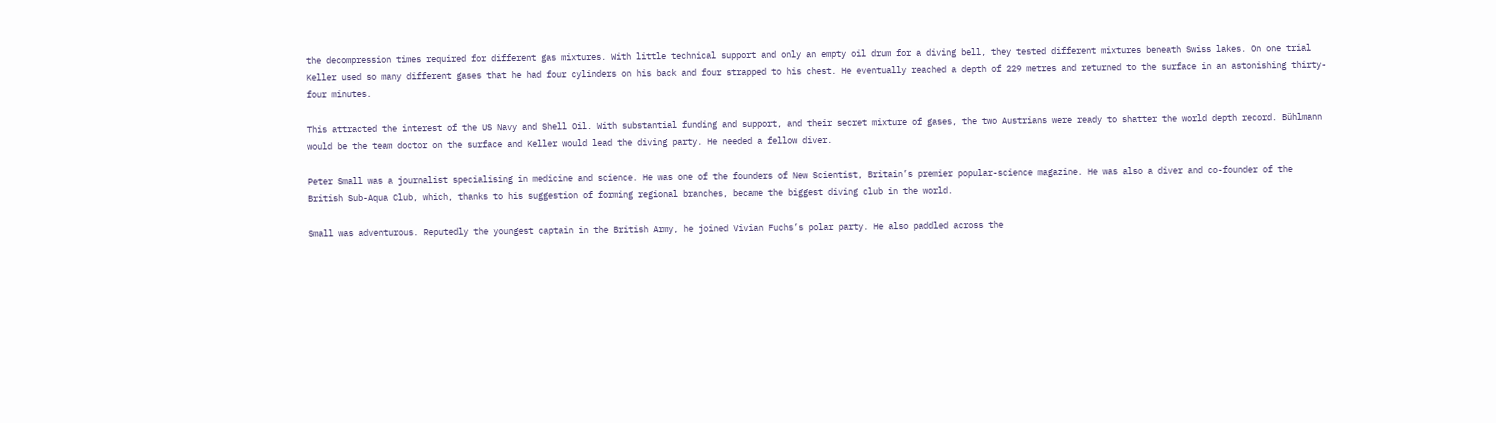the decompression times required for different gas mixtures. With little technical support and only an empty oil drum for a diving bell, they tested different mixtures beneath Swiss lakes. On one trial Keller used so many different gases that he had four cylinders on his back and four strapped to his chest. He eventually reached a depth of 229 metres and returned to the surface in an astonishing thirty-four minutes.

This attracted the interest of the US Navy and Shell Oil. With substantial funding and support, and their secret mixture of gases, the two Austrians were ready to shatter the world depth record. Bühlmann would be the team doctor on the surface and Keller would lead the diving party. He needed a fellow diver.

Peter Small was a journalist specialising in medicine and science. He was one of the founders of New Scientist, Britain’s premier popular-science magazine. He was also a diver and co-founder of the British Sub-Aqua Club, which, thanks to his suggestion of forming regional branches, became the biggest diving club in the world.

Small was adventurous. Reputedly the youngest captain in the British Army, he joined Vivian Fuchs’s polar party. He also paddled across the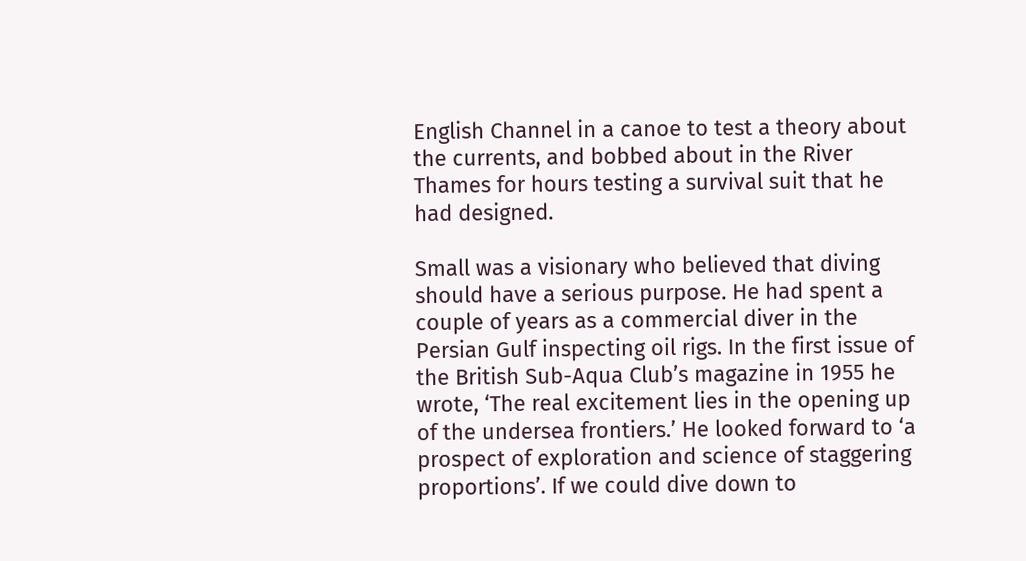English Channel in a canoe to test a theory about the currents, and bobbed about in the River Thames for hours testing a survival suit that he had designed.

Small was a visionary who believed that diving should have a serious purpose. He had spent a couple of years as a commercial diver in the Persian Gulf inspecting oil rigs. In the first issue of the British Sub-Aqua Club’s magazine in 1955 he wrote, ‘The real excitement lies in the opening up of the undersea frontiers.’ He looked forward to ‘a prospect of exploration and science of staggering proportions’. If we could dive down to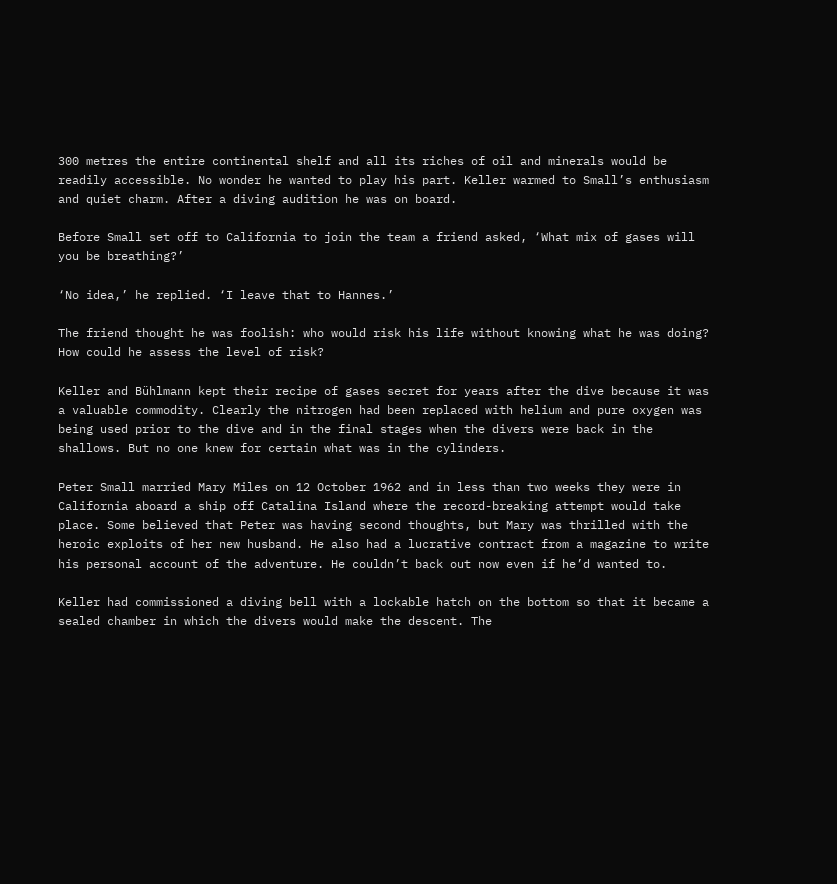300 metres the entire continental shelf and all its riches of oil and minerals would be readily accessible. No wonder he wanted to play his part. Keller warmed to Small’s enthusiasm and quiet charm. After a diving audition he was on board.

Before Small set off to California to join the team a friend asked, ‘What mix of gases will you be breathing?’

‘No idea,’ he replied. ‘I leave that to Hannes.’

The friend thought he was foolish: who would risk his life without knowing what he was doing? How could he assess the level of risk?

Keller and Bühlmann kept their recipe of gases secret for years after the dive because it was a valuable commodity. Clearly the nitrogen had been replaced with helium and pure oxygen was being used prior to the dive and in the final stages when the divers were back in the shallows. But no one knew for certain what was in the cylinders.

Peter Small married Mary Miles on 12 October 1962 and in less than two weeks they were in California aboard a ship off Catalina Island where the record-breaking attempt would take place. Some believed that Peter was having second thoughts, but Mary was thrilled with the heroic exploits of her new husband. He also had a lucrative contract from a magazine to write his personal account of the adventure. He couldn’t back out now even if he’d wanted to.

Keller had commissioned a diving bell with a lockable hatch on the bottom so that it became a sealed chamber in which the divers would make the descent. The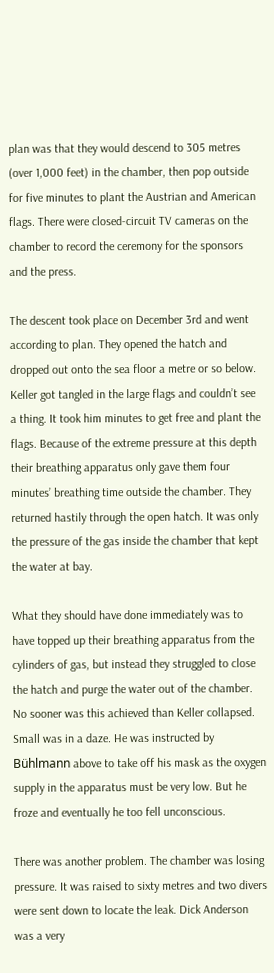plan was that they would descend to 305 metres (over 1,000 feet) in the chamber, then pop outside for five minutes to plant the Austrian and American flags. There were closed-circuit TV cameras on the chamber to record the ceremony for the sponsors and the press.

The descent took place on December 3rd and went according to plan. They opened the hatch and dropped out onto the sea floor a metre or so below. Keller got tangled in the large flags and couldn’t see a thing. It took him minutes to get free and plant the flags. Because of the extreme pressure at this depth their breathing apparatus only gave them four minutes’ breathing time outside the chamber. They returned hastily through the open hatch. It was only the pressure of the gas inside the chamber that kept the water at bay.

What they should have done immediately was to have topped up their breathing apparatus from the cylinders of gas, but instead they struggled to close the hatch and purge the water out of the chamber. No sooner was this achieved than Keller collapsed. Small was in a daze. He was instructed by Bühlmann above to take off his mask as the oxygen supply in the apparatus must be very low. But he froze and eventually he too fell unconscious.

There was another problem. The chamber was losing pressure. It was raised to sixty metres and two divers were sent down to locate the leak. Dick Anderson was a very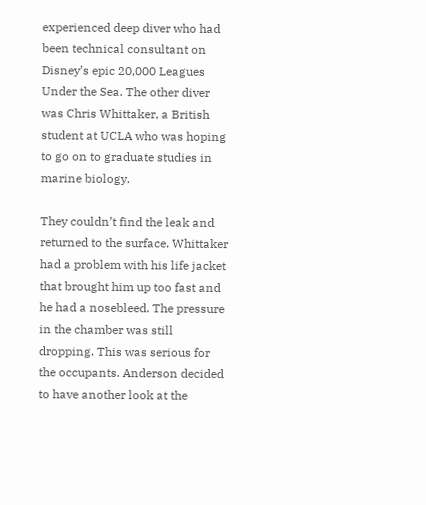experienced deep diver who had been technical consultant on Disney’s epic 20,000 Leagues Under the Sea. The other diver was Chris Whittaker, a British student at UCLA who was hoping to go on to graduate studies in marine biology.

They couldn’t find the leak and returned to the surface. Whittaker had a problem with his life jacket that brought him up too fast and he had a nosebleed. The pressure in the chamber was still dropping. This was serious for the occupants. Anderson decided to have another look at the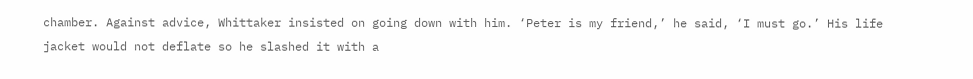chamber. Against advice, Whittaker insisted on going down with him. ‘Peter is my friend,’ he said, ‘I must go.’ His life jacket would not deflate so he slashed it with a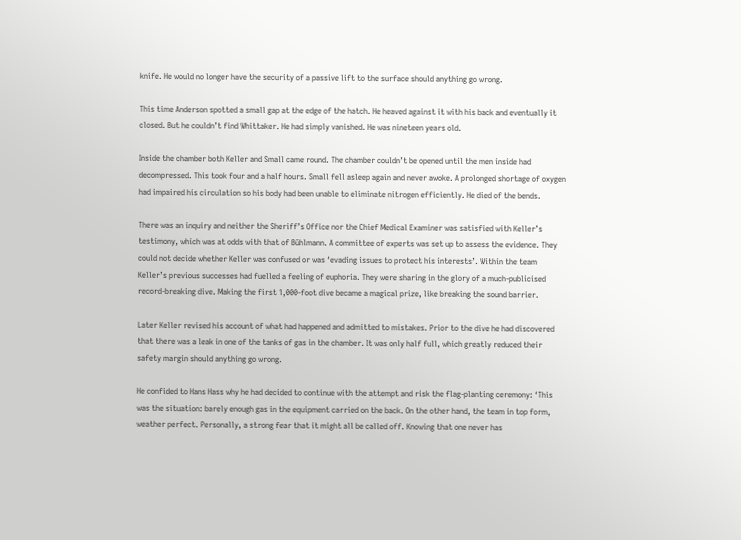knife. He would no longer have the security of a passive lift to the surface should anything go wrong.

This time Anderson spotted a small gap at the edge of the hatch. He heaved against it with his back and eventually it closed. But he couldn’t find Whittaker. He had simply vanished. He was nineteen years old.

Inside the chamber both Keller and Small came round. The chamber couldn’t be opened until the men inside had decompressed. This took four and a half hours. Small fell asleep again and never awoke. A prolonged shortage of oxygen had impaired his circulation so his body had been unable to eliminate nitrogen efficiently. He died of the bends.

There was an inquiry and neither the Sheriff’s Office nor the Chief Medical Examiner was satisfied with Keller’s testimony, which was at odds with that of Bühlmann. A committee of experts was set up to assess the evidence. They could not decide whether Keller was confused or was ‘evading issues to protect his interests’. Within the team Keller’s previous successes had fuelled a feeling of euphoria. They were sharing in the glory of a much-publicised record-breaking dive. Making the first 1,000-foot dive became a magical prize, like breaking the sound barrier.

Later Keller revised his account of what had happened and admitted to mistakes. Prior to the dive he had discovered that there was a leak in one of the tanks of gas in the chamber. It was only half full, which greatly reduced their safety margin should anything go wrong.

He confided to Hans Hass why he had decided to continue with the attempt and risk the flag-planting ceremony: ‘This was the situation: barely enough gas in the equipment carried on the back. On the other hand, the team in top form, weather perfect. Personally, a strong fear that it might all be called off. Knowing that one never has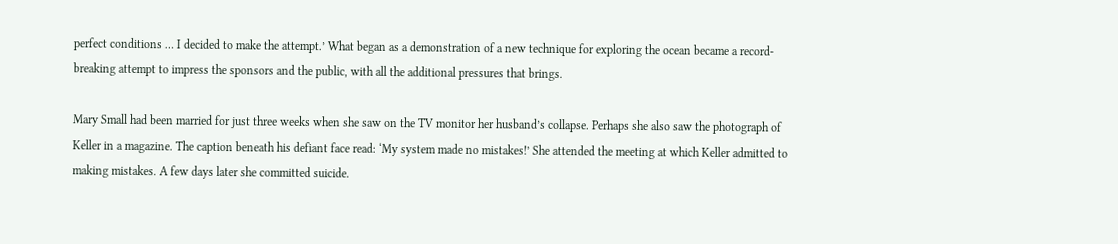perfect conditions … I decided to make the attempt.’ What began as a demonstration of a new technique for exploring the ocean became a record-breaking attempt to impress the sponsors and the public, with all the additional pressures that brings.

Mary Small had been married for just three weeks when she saw on the TV monitor her husband’s collapse. Perhaps she also saw the photograph of Keller in a magazine. The caption beneath his defiant face read: ‘My system made no mistakes!’ She attended the meeting at which Keller admitted to making mistakes. A few days later she committed suicide.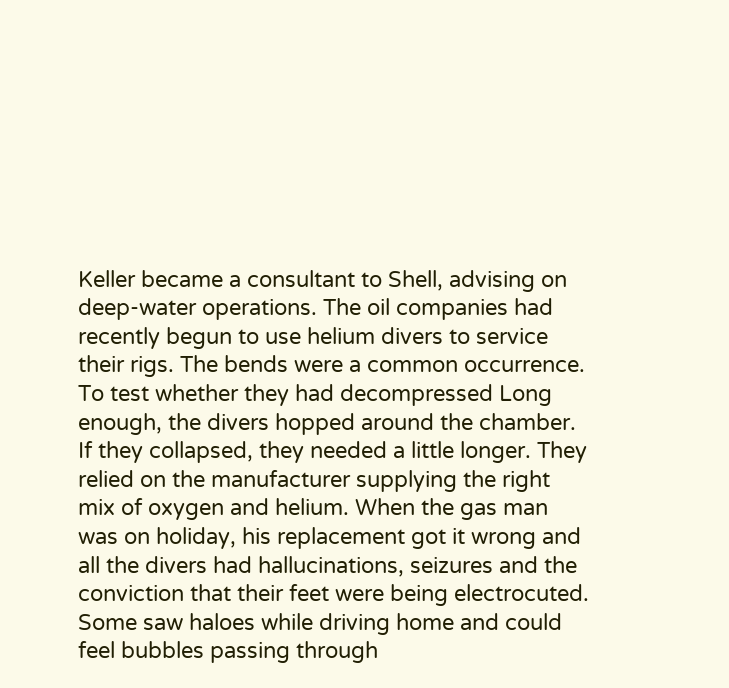Keller became a consultant to Shell, advising on deep-water operations. The oil companies had recently begun to use helium divers to service their rigs. The bends were a common occurrence. To test whether they had decompressed Long enough, the divers hopped around the chamber. If they collapsed, they needed a little longer. They relied on the manufacturer supplying the right mix of oxygen and helium. When the gas man was on holiday, his replacement got it wrong and all the divers had hallucinations, seizures and the conviction that their feet were being electrocuted. Some saw haloes while driving home and could feel bubbles passing through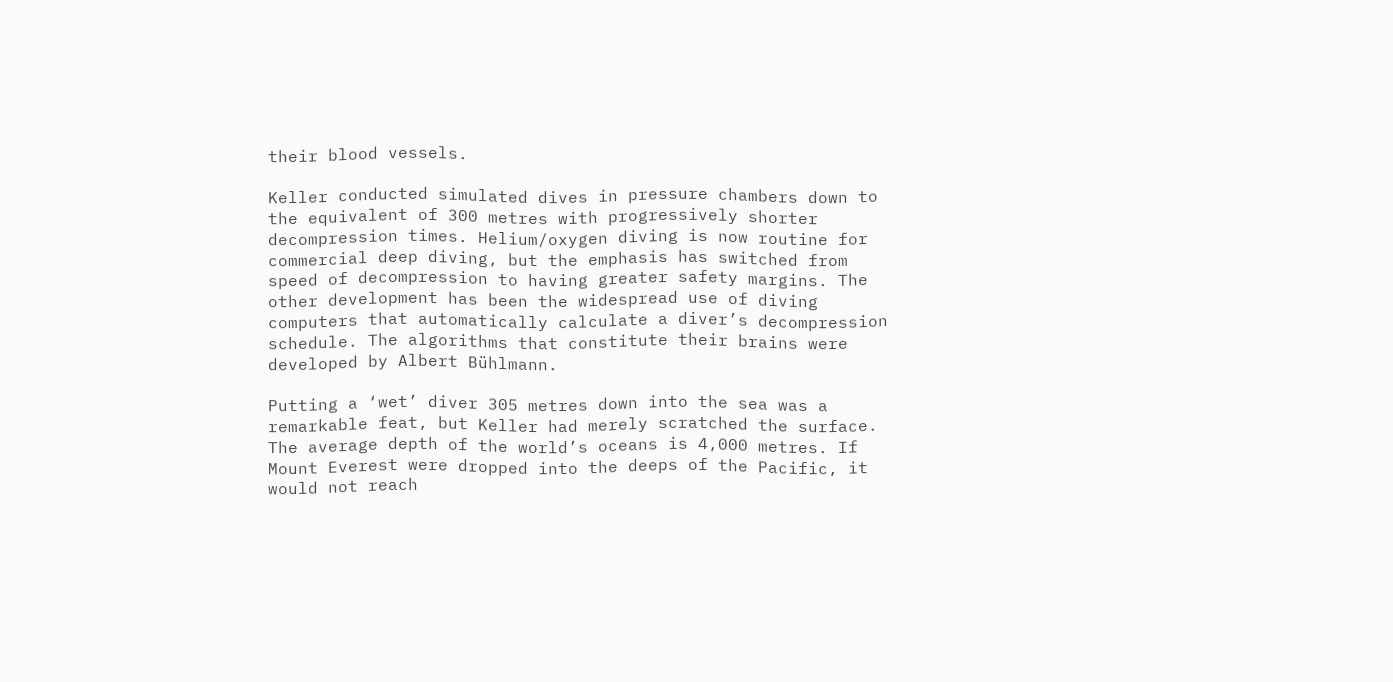their blood vessels.

Keller conducted simulated dives in pressure chambers down to the equivalent of 300 metres with progressively shorter decompression times. Helium/oxygen diving is now routine for commercial deep diving, but the emphasis has switched from speed of decompression to having greater safety margins. The other development has been the widespread use of diving computers that automatically calculate a diver’s decompression schedule. The algorithms that constitute their brains were developed by Albert Bühlmann.

Putting a ‘wet’ diver 305 metres down into the sea was a remarkable feat, but Keller had merely scratched the surface. The average depth of the world’s oceans is 4,000 metres. If Mount Everest were dropped into the deeps of the Pacific, it would not reach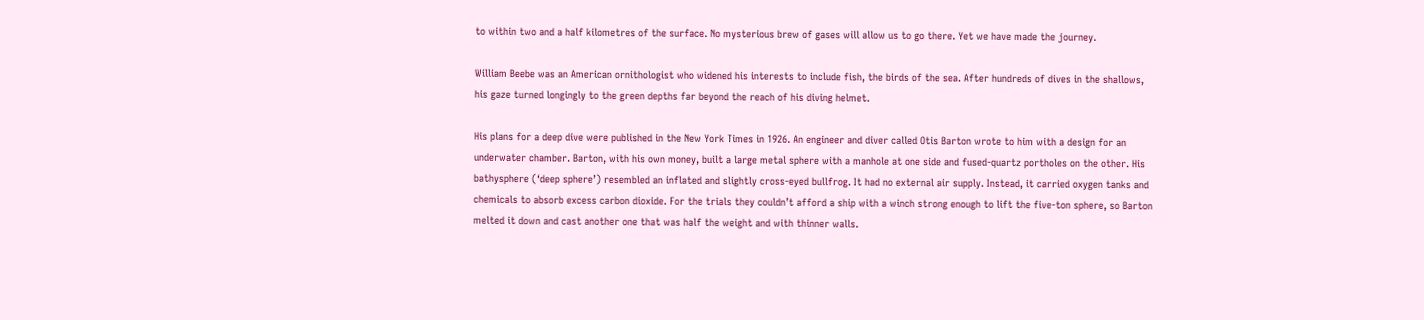to within two and a half kilometres of the surface. No mysterious brew of gases will allow us to go there. Yet we have made the journey.

William Beebe was an American ornithologist who widened his interests to include fish, the birds of the sea. After hundreds of dives in the shallows, his gaze turned longingly to the green depths far beyond the reach of his diving helmet.

His plans for a deep dive were published in the New York Times in 1926. An engineer and diver called Otis Barton wrote to him with a design for an underwater chamber. Barton, with his own money, built a large metal sphere with a manhole at one side and fused-quartz portholes on the other. His bathysphere (‘deep sphere’) resembled an inflated and slightly cross-eyed bullfrog. It had no external air supply. Instead, it carried oxygen tanks and chemicals to absorb excess carbon dioxide. For the trials they couldn’t afford a ship with a winch strong enough to lift the five-ton sphere, so Barton melted it down and cast another one that was half the weight and with thinner walls.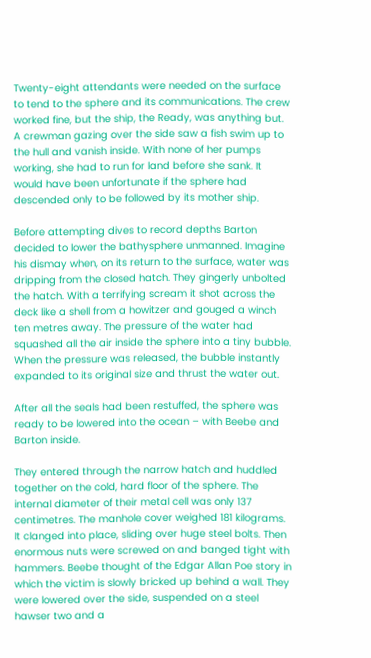Twenty-eight attendants were needed on the surface to tend to the sphere and its communications. The crew worked fine, but the ship, the Ready, was anything but. A crewman gazing over the side saw a fish swim up to the hull and vanish inside. With none of her pumps working, she had to run for land before she sank. It would have been unfortunate if the sphere had descended only to be followed by its mother ship.

Before attempting dives to record depths Barton decided to lower the bathysphere unmanned. Imagine his dismay when, on its return to the surface, water was dripping from the closed hatch. They gingerly unbolted the hatch. With a terrifying scream it shot across the deck like a shell from a howitzer and gouged a winch ten metres away. The pressure of the water had squashed all the air inside the sphere into a tiny bubble. When the pressure was released, the bubble instantly expanded to its original size and thrust the water out.

After all the seals had been restuffed, the sphere was ready to be lowered into the ocean – with Beebe and Barton inside.

They entered through the narrow hatch and huddled together on the cold, hard floor of the sphere. The internal diameter of their metal cell was only 137 centimetres. The manhole cover weighed 181 kilograms. It clanged into place, sliding over huge steel bolts. Then enormous nuts were screwed on and banged tight with hammers. Beebe thought of the Edgar Allan Poe story in which the victim is slowly bricked up behind a wall. They were lowered over the side, suspended on a steel hawser two and a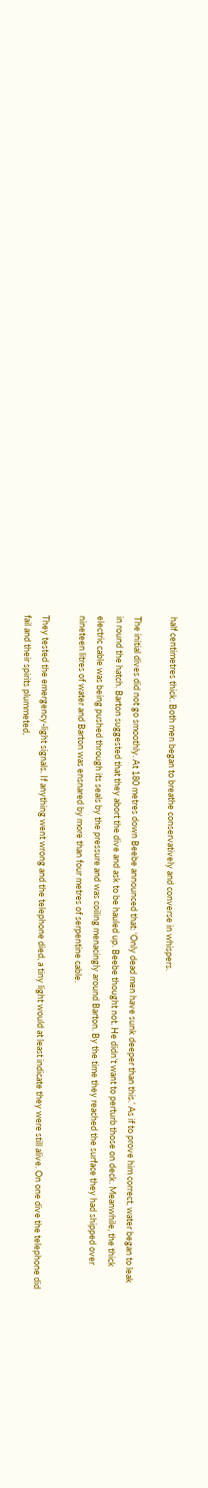half centimetres thick. Both men began to breathe conservatively and converse in whispers.

The initial dives did not go smoothly. At 180 metres down Beebe announced that: ‘Only dead men have sunk deeper than this.’ As if to prove him correct, water began to leak in round the hatch. Barton suggested that they abort the dive and ask to be hauled up. Beebe thought not. He didn’t want to perturb those on deck. Meanwhile, the thick electric cable was being pushed through its seals by the pressure and was coiling menacingly around Barton. By the time they reached the surface they had shipped over nineteen litres of water and Barton was ensnared by more than four metres of serpentine cable.

They tested the emergency-light signals. If anything went wrong and the telephone died, a tiny light would at least indicate they were still alive. On one dive the telephone did fail and their spirits plummeted,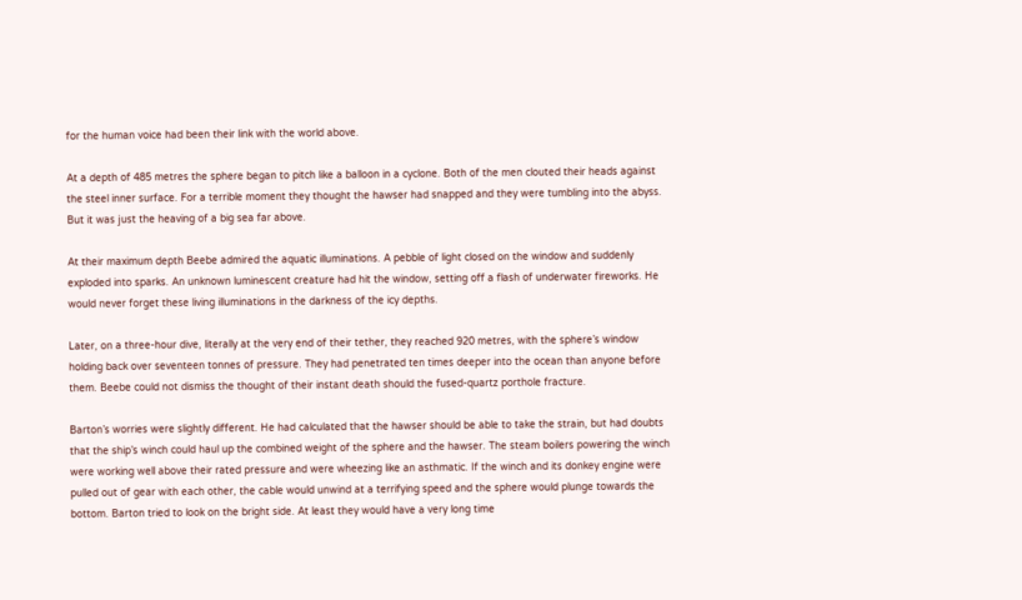for the human voice had been their link with the world above.

At a depth of 485 metres the sphere began to pitch like a balloon in a cyclone. Both of the men clouted their heads against the steel inner surface. For a terrible moment they thought the hawser had snapped and they were tumbling into the abyss. But it was just the heaving of a big sea far above.

At their maximum depth Beebe admired the aquatic illuminations. A pebble of light closed on the window and suddenly exploded into sparks. An unknown luminescent creature had hit the window, setting off a flash of underwater fireworks. He would never forget these living illuminations in the darkness of the icy depths.

Later, on a three-hour dive, literally at the very end of their tether, they reached 920 metres, with the sphere’s window holding back over seventeen tonnes of pressure. They had penetrated ten times deeper into the ocean than anyone before them. Beebe could not dismiss the thought of their instant death should the fused-quartz porthole fracture.

Barton’s worries were slightly different. He had calculated that the hawser should be able to take the strain, but had doubts that the ship’s winch could haul up the combined weight of the sphere and the hawser. The steam boilers powering the winch were working well above their rated pressure and were wheezing like an asthmatic. If the winch and its donkey engine were pulled out of gear with each other, the cable would unwind at a terrifying speed and the sphere would plunge towards the bottom. Barton tried to look on the bright side. At least they would have a very long time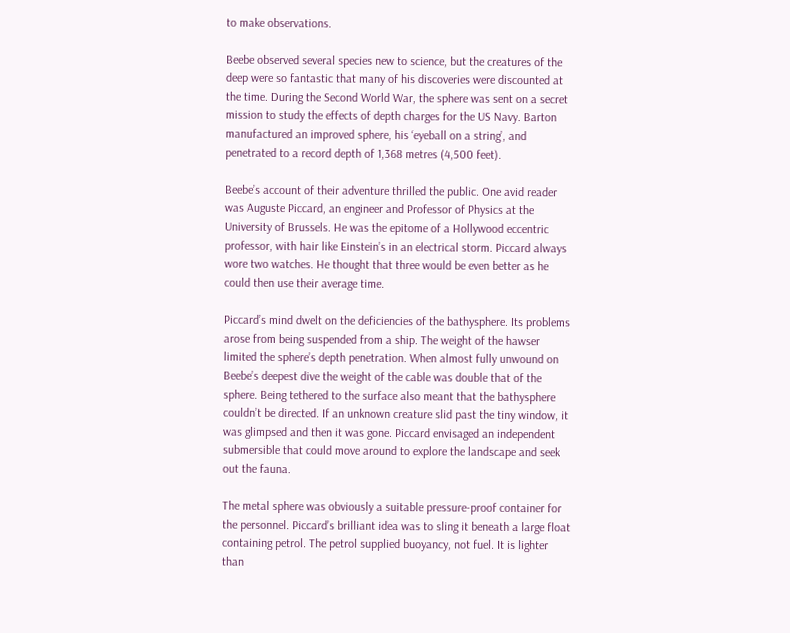to make observations.

Beebe observed several species new to science, but the creatures of the deep were so fantastic that many of his discoveries were discounted at the time. During the Second World War, the sphere was sent on a secret mission to study the effects of depth charges for the US Navy. Barton manufactured an improved sphere, his ‘eyeball on a string’, and penetrated to a record depth of 1,368 metres (4,500 feet).

Beebe’s account of their adventure thrilled the public. One avid reader was Auguste Piccard, an engineer and Professor of Physics at the University of Brussels. He was the epitome of a Hollywood eccentric professor, with hair like Einstein’s in an electrical storm. Piccard always wore two watches. He thought that three would be even better as he could then use their average time.

Piccard’s mind dwelt on the deficiencies of the bathysphere. Its problems arose from being suspended from a ship. The weight of the hawser limited the sphere’s depth penetration. When almost fully unwound on Beebe’s deepest dive the weight of the cable was double that of the sphere. Being tethered to the surface also meant that the bathysphere couldn’t be directed. If an unknown creature slid past the tiny window, it was glimpsed and then it was gone. Piccard envisaged an independent submersible that could move around to explore the landscape and seek out the fauna.

The metal sphere was obviously a suitable pressure-proof container for the personnel. Piccard’s brilliant idea was to sling it beneath a large float containing petrol. The petrol supplied buoyancy, not fuel. It is lighter than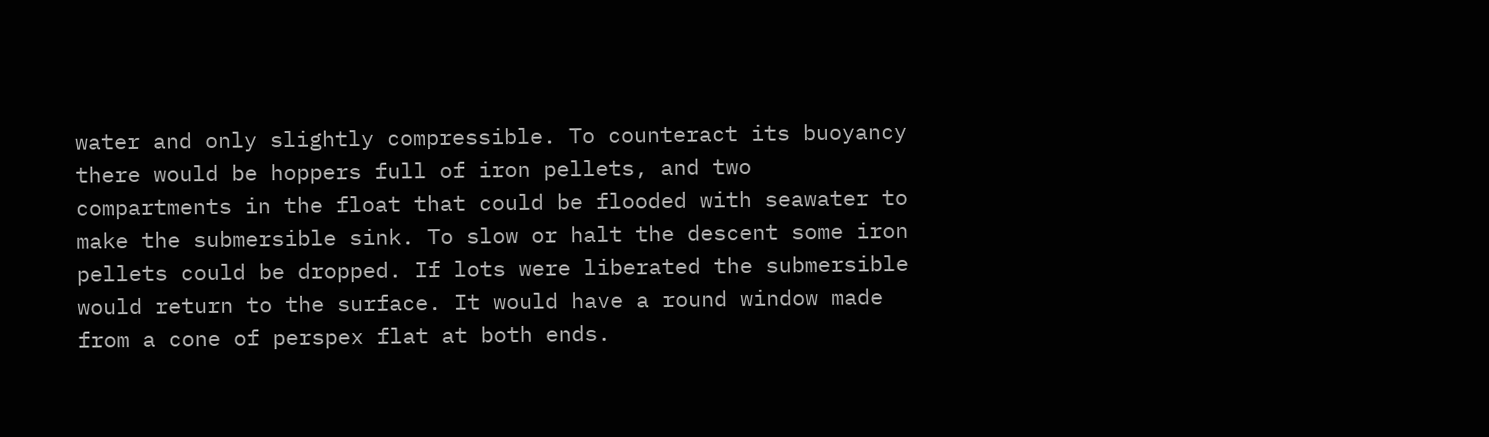water and only slightly compressible. To counteract its buoyancy there would be hoppers full of iron pellets, and two compartments in the float that could be flooded with seawater to make the submersible sink. To slow or halt the descent some iron pellets could be dropped. If lots were liberated the submersible would return to the surface. It would have a round window made from a cone of perspex flat at both ends.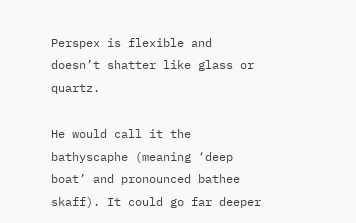Perspex is flexible and doesn’t shatter like glass or quartz.

He would call it the bathyscaphe (meaning ‘deep boat’ and pronounced bathee skaff). It could go far deeper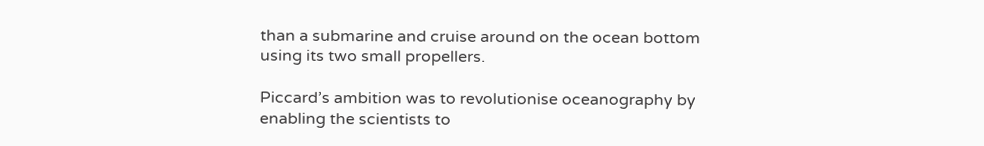than a submarine and cruise around on the ocean bottom using its two small propellers.

Piccard’s ambition was to revolutionise oceanography by enabling the scientists to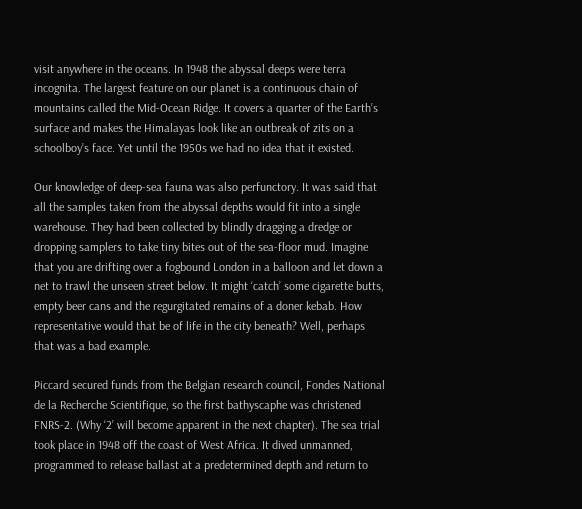visit anywhere in the oceans. In 1948 the abyssal deeps were terra incognita. The largest feature on our planet is a continuous chain of mountains called the Mid-Ocean Ridge. It covers a quarter of the Earth’s surface and makes the Himalayas look like an outbreak of zits on a schoolboy’s face. Yet until the 1950s we had no idea that it existed.

Our knowledge of deep-sea fauna was also perfunctory. It was said that all the samples taken from the abyssal depths would fit into a single warehouse. They had been collected by blindly dragging a dredge or dropping samplers to take tiny bites out of the sea-floor mud. Imagine that you are drifting over a fogbound London in a balloon and let down a net to trawl the unseen street below. It might ‘catch’ some cigarette butts, empty beer cans and the regurgitated remains of a doner kebab. How representative would that be of life in the city beneath? Well, perhaps that was a bad example.

Piccard secured funds from the Belgian research council, Fondes National de la Recherche Scientifique, so the first bathyscaphe was christened FNRS-2. (Why ‘2’ will become apparent in the next chapter). The sea trial took place in 1948 off the coast of West Africa. It dived unmanned, programmed to release ballast at a predetermined depth and return to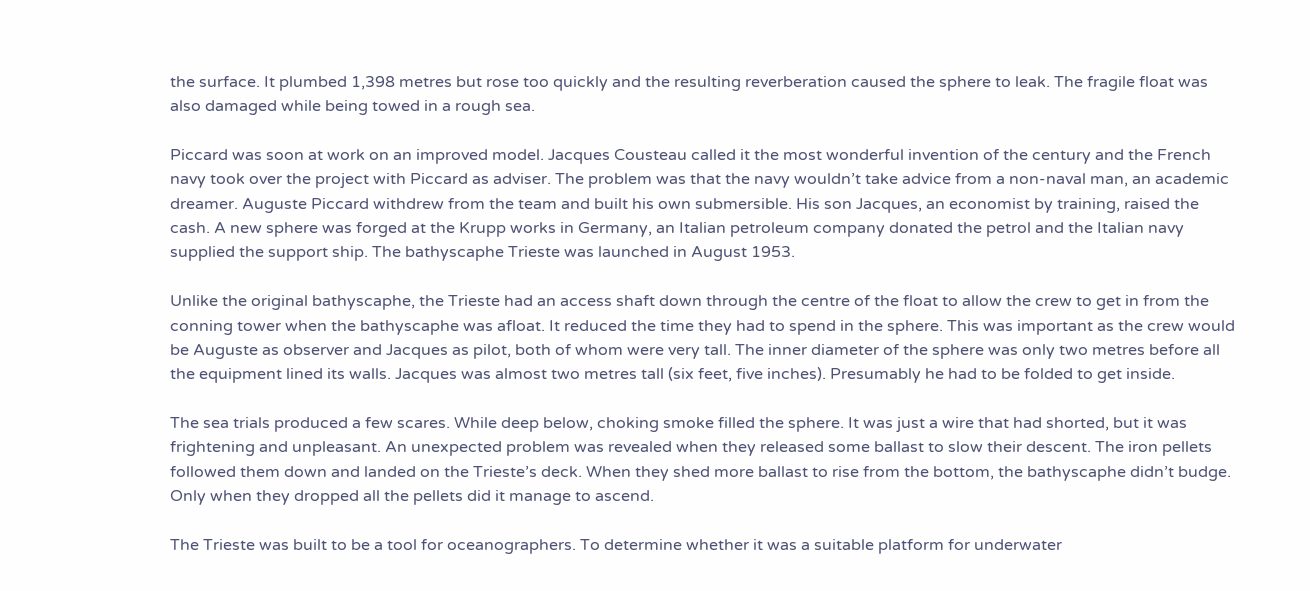the surface. It plumbed 1,398 metres but rose too quickly and the resulting reverberation caused the sphere to leak. The fragile float was also damaged while being towed in a rough sea.

Piccard was soon at work on an improved model. Jacques Cousteau called it the most wonderful invention of the century and the French navy took over the project with Piccard as adviser. The problem was that the navy wouldn’t take advice from a non-naval man, an academic dreamer. Auguste Piccard withdrew from the team and built his own submersible. His son Jacques, an economist by training, raised the cash. A new sphere was forged at the Krupp works in Germany, an Italian petroleum company donated the petrol and the Italian navy supplied the support ship. The bathyscaphe Trieste was launched in August 1953.

Unlike the original bathyscaphe, the Trieste had an access shaft down through the centre of the float to allow the crew to get in from the conning tower when the bathyscaphe was afloat. It reduced the time they had to spend in the sphere. This was important as the crew would be Auguste as observer and Jacques as pilot, both of whom were very tall. The inner diameter of the sphere was only two metres before all the equipment lined its walls. Jacques was almost two metres tall (six feet, five inches). Presumably he had to be folded to get inside.

The sea trials produced a few scares. While deep below, choking smoke filled the sphere. It was just a wire that had shorted, but it was frightening and unpleasant. An unexpected problem was revealed when they released some ballast to slow their descent. The iron pellets followed them down and landed on the Trieste’s deck. When they shed more ballast to rise from the bottom, the bathyscaphe didn’t budge. Only when they dropped all the pellets did it manage to ascend.

The Trieste was built to be a tool for oceanographers. To determine whether it was a suitable platform for underwater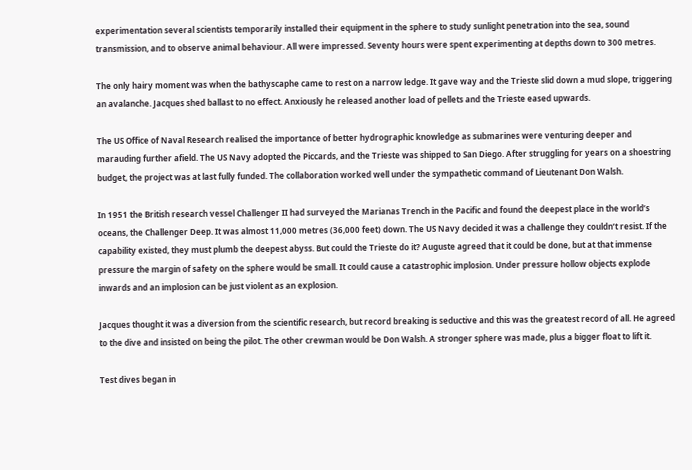experimentation several scientists temporarily installed their equipment in the sphere to study sunlight penetration into the sea, sound transmission, and to observe animal behaviour. All were impressed. Seventy hours were spent experimenting at depths down to 300 metres.

The only hairy moment was when the bathyscaphe came to rest on a narrow ledge. It gave way and the Trieste slid down a mud slope, triggering an avalanche. Jacques shed ballast to no effect. Anxiously he released another load of pellets and the Trieste eased upwards.

The US Office of Naval Research realised the importance of better hydrographic knowledge as submarines were venturing deeper and marauding further afield. The US Navy adopted the Piccards, and the Trieste was shipped to San Diego. After struggling for years on a shoestring budget, the project was at last fully funded. The collaboration worked well under the sympathetic command of Lieutenant Don Walsh.

In 1951 the British research vessel Challenger II had surveyed the Marianas Trench in the Pacific and found the deepest place in the world’s oceans, the Challenger Deep. It was almost 11,000 metres (36,000 feet) down. The US Navy decided it was a challenge they couldn’t resist. If the capability existed, they must plumb the deepest abyss. But could the Trieste do it? Auguste agreed that it could be done, but at that immense pressure the margin of safety on the sphere would be small. It could cause a catastrophic implosion. Under pressure hollow objects explode inwards and an implosion can be just violent as an explosion.

Jacques thought it was a diversion from the scientific research, but record breaking is seductive and this was the greatest record of all. He agreed to the dive and insisted on being the pilot. The other crewman would be Don Walsh. A stronger sphere was made, plus a bigger float to lift it.

Test dives began in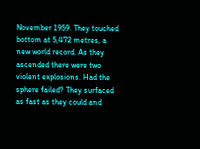November 1959. They touched bottom at 5,472 metres, a new world record. As they ascended there were two violent explosions. Had the sphere failed? They surfaced as fast as they could and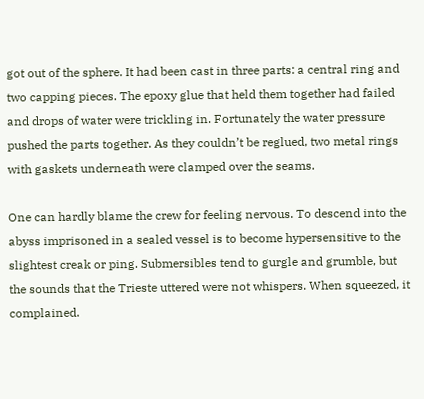got out of the sphere. It had been cast in three parts: a central ring and two capping pieces. The epoxy glue that held them together had failed and drops of water were trickling in. Fortunately the water pressure pushed the parts together. As they couldn’t be reglued, two metal rings with gaskets underneath were clamped over the seams.

One can hardly blame the crew for feeling nervous. To descend into the abyss imprisoned in a sealed vessel is to become hypersensitive to the slightest creak or ping. Submersibles tend to gurgle and grumble, but the sounds that the Trieste uttered were not whispers. When squeezed, it complained.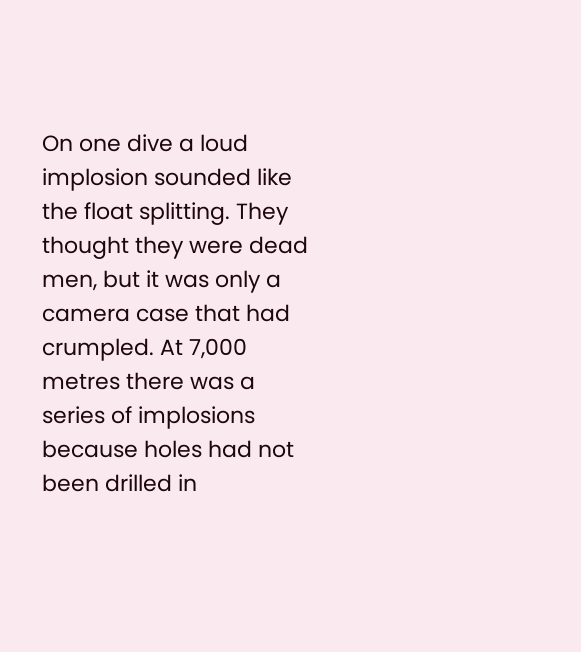On one dive a loud implosion sounded like the float splitting. They thought they were dead men, but it was only a camera case that had crumpled. At 7,000 metres there was a series of implosions because holes had not been drilled in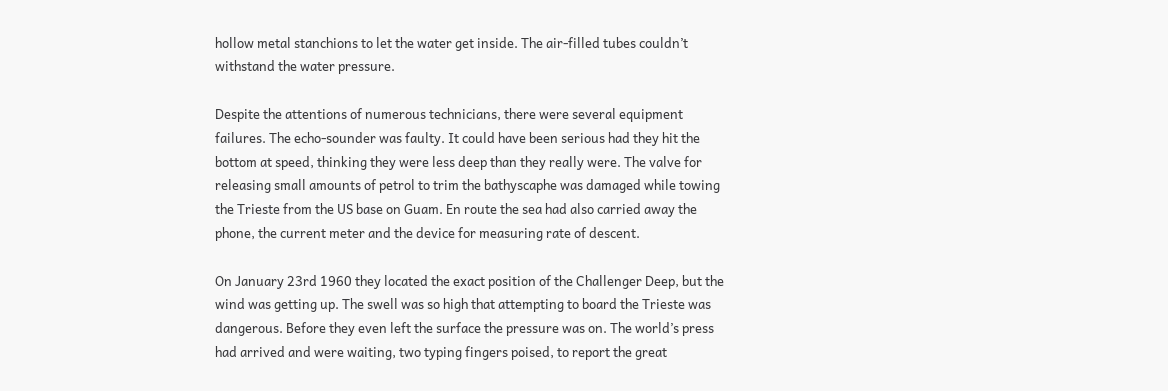hollow metal stanchions to let the water get inside. The air-filled tubes couldn’t withstand the water pressure.

Despite the attentions of numerous technicians, there were several equipment failures. The echo-sounder was faulty. It could have been serious had they hit the bottom at speed, thinking they were less deep than they really were. The valve for releasing small amounts of petrol to trim the bathyscaphe was damaged while towing the Trieste from the US base on Guam. En route the sea had also carried away the phone, the current meter and the device for measuring rate of descent.

On January 23rd 1960 they located the exact position of the Challenger Deep, but the wind was getting up. The swell was so high that attempting to board the Trieste was dangerous. Before they even left the surface the pressure was on. The world’s press had arrived and were waiting, two typing fingers poised, to report the great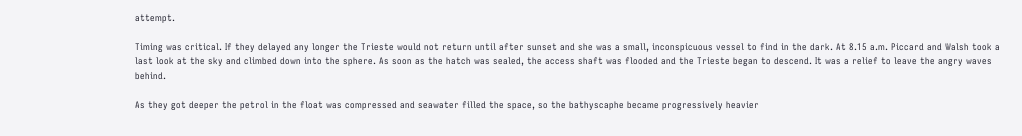attempt.

Timing was critical. If they delayed any longer the Trieste would not return until after sunset and she was a small, inconspicuous vessel to find in the dark. At 8.15 a.m. Piccard and Walsh took a last look at the sky and climbed down into the sphere. As soon as the hatch was sealed, the access shaft was flooded and the Trieste began to descend. It was a relief to leave the angry waves behind.

As they got deeper the petrol in the float was compressed and seawater filled the space, so the bathyscaphe became progressively heavier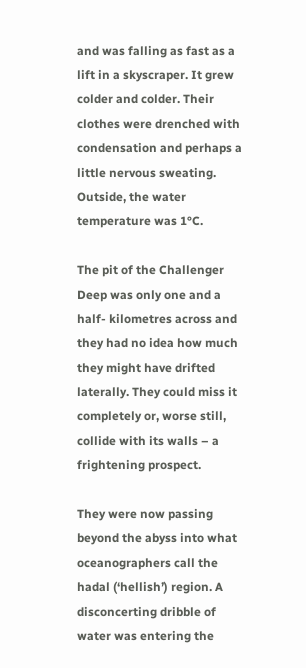and was falling as fast as a lift in a skyscraper. It grew colder and colder. Their clothes were drenched with condensation and perhaps a little nervous sweating. Outside, the water temperature was 1°C.

The pit of the Challenger Deep was only one and a half- kilometres across and they had no idea how much they might have drifted laterally. They could miss it completely or, worse still, collide with its walls – a frightening prospect.

They were now passing beyond the abyss into what oceanographers call the hadal (‘hellish’) region. A disconcerting dribble of water was entering the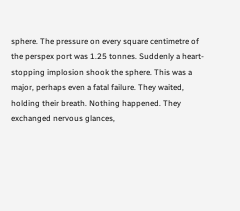sphere. The pressure on every square centimetre of the perspex port was 1.25 tonnes. Suddenly a heart-stopping implosion shook the sphere. This was a major, perhaps even a fatal failure. They waited, holding their breath. Nothing happened. They exchanged nervous glances,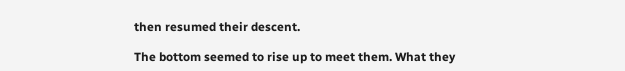then resumed their descent.

The bottom seemed to rise up to meet them. What they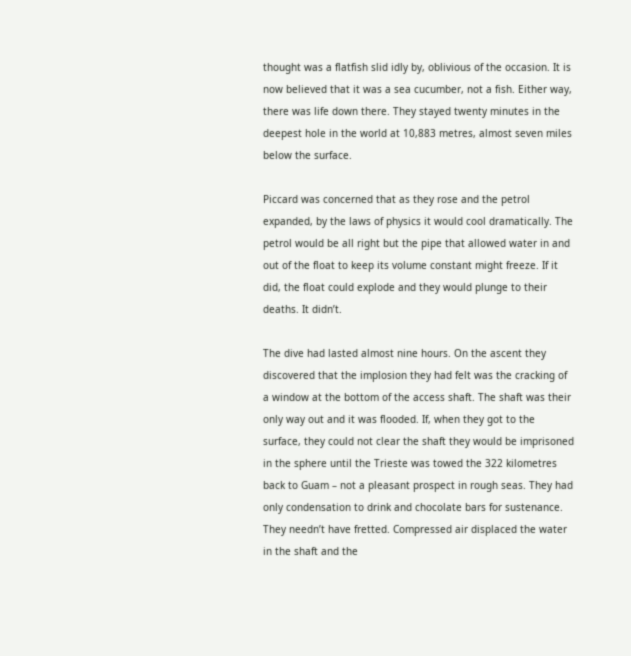thought was a flatfish slid idly by, oblivious of the occasion. It is now believed that it was a sea cucumber, not a fish. Either way, there was life down there. They stayed twenty minutes in the deepest hole in the world at 10,883 metres, almost seven miles below the surface.

Piccard was concerned that as they rose and the petrol expanded, by the laws of physics it would cool dramatically. The petrol would be all right but the pipe that allowed water in and out of the float to keep its volume constant might freeze. If it did, the float could explode and they would plunge to their deaths. It didn’t.

The dive had lasted almost nine hours. On the ascent they discovered that the implosion they had felt was the cracking of a window at the bottom of the access shaft. The shaft was their only way out and it was flooded. If, when they got to the surface, they could not clear the shaft they would be imprisoned in the sphere until the Trieste was towed the 322 kilometres back to Guam – not a pleasant prospect in rough seas. They had only condensation to drink and chocolate bars for sustenance. They needn’t have fretted. Compressed air displaced the water in the shaft and the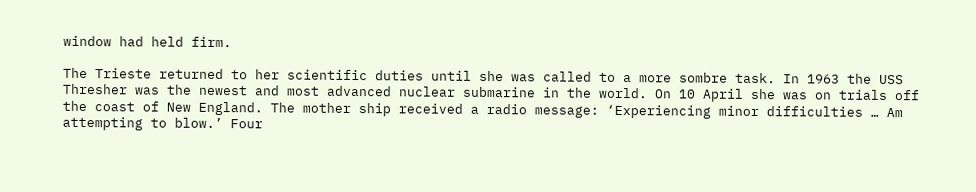window had held firm.

The Trieste returned to her scientific duties until she was called to a more sombre task. In 1963 the USS Thresher was the newest and most advanced nuclear submarine in the world. On 10 April she was on trials off the coast of New England. The mother ship received a radio message: ‘Experiencing minor difficulties … Am attempting to blow.’ Four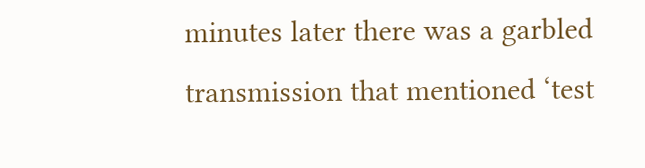minutes later there was a garbled transmission that mentioned ‘test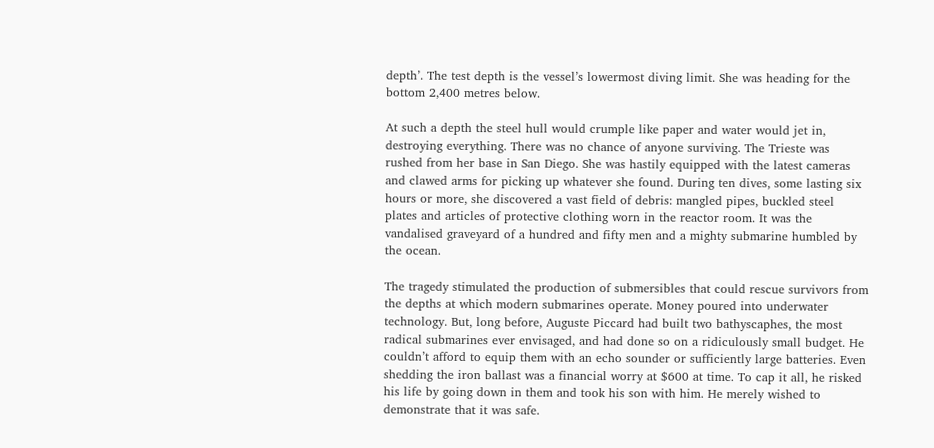depth’. The test depth is the vessel’s lowermost diving limit. She was heading for the bottom 2,400 metres below.

At such a depth the steel hull would crumple like paper and water would jet in, destroying everything. There was no chance of anyone surviving. The Trieste was rushed from her base in San Diego. She was hastily equipped with the latest cameras and clawed arms for picking up whatever she found. During ten dives, some lasting six hours or more, she discovered a vast field of debris: mangled pipes, buckled steel plates and articles of protective clothing worn in the reactor room. It was the vandalised graveyard of a hundred and fifty men and a mighty submarine humbled by the ocean.

The tragedy stimulated the production of submersibles that could rescue survivors from the depths at which modern submarines operate. Money poured into underwater technology. But, long before, Auguste Piccard had built two bathyscaphes, the most radical submarines ever envisaged, and had done so on a ridiculously small budget. He couldn’t afford to equip them with an echo sounder or sufficiently large batteries. Even shedding the iron ballast was a financial worry at $600 at time. To cap it all, he risked his life by going down in them and took his son with him. He merely wished to demonstrate that it was safe.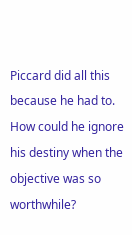Piccard did all this because he had to. How could he ignore his destiny when the objective was so worthwhile?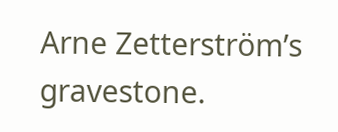Arne Zetterström’s gravestone.